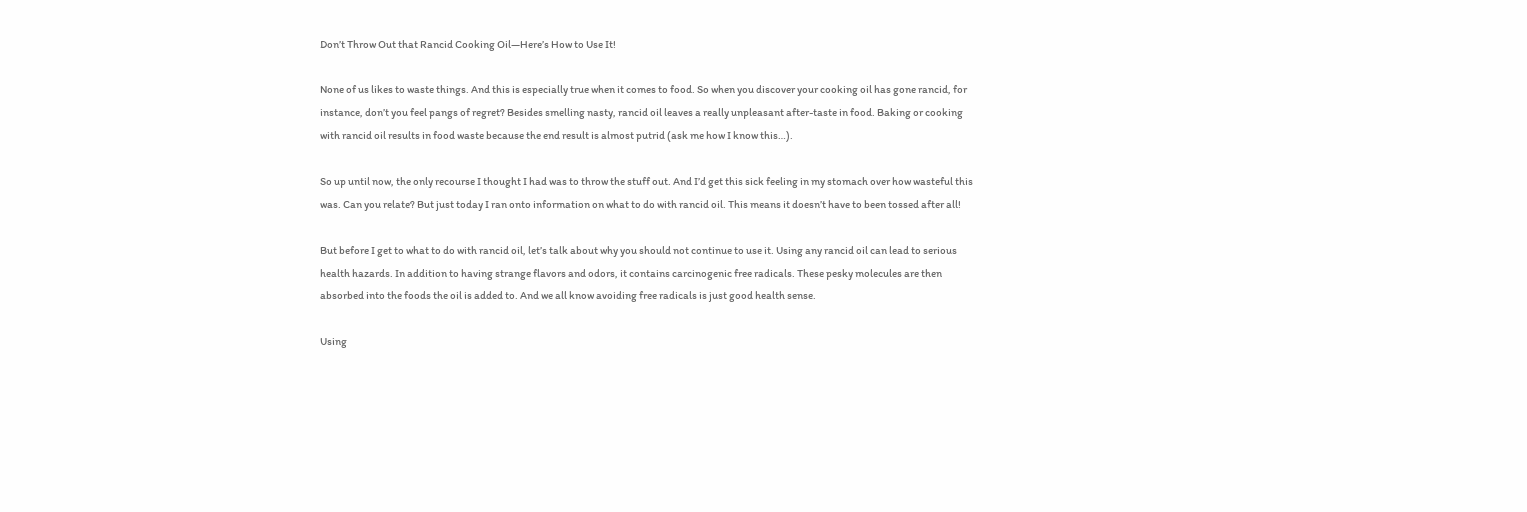Don’t Throw Out that Rancid Cooking Oil—Here’s How to Use It!

None of us likes to waste things. And this is especially true when it comes to food. So when you discover your cooking oil has gone rancid, for instance, don’t you feel pangs of regret? Besides smelling nasty, rancid oil leaves a really unpleasant after-taste in food. Baking or cooking with rancid oil results in food waste because the end result is almost putrid (ask me how I know this…).

So up until now, the only recourse I thought I had was to throw the stuff out. And I’d get this sick feeling in my stomach over how wasteful this was. Can you relate? But just today I ran onto information on what to do with rancid oil. This means it doesn’t have to been tossed after all!

But before I get to what to do with rancid oil, let’s talk about why you should not continue to use it. Using any rancid oil can lead to serious health hazards. In addition to having strange flavors and odors, it contains carcinogenic free radicals. These pesky molecules are then absorbed into the foods the oil is added to. And we all know avoiding free radicals is just good health sense.

Using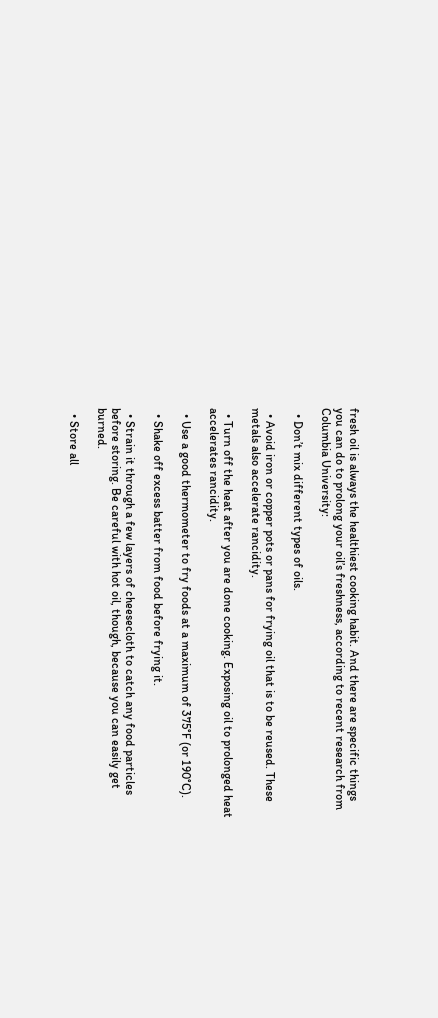fresh oil is always the healthiest cooking habit. And there are specific things you can do to prolong your oil’s freshness, according to recent research from Columbia University:

  • Don’t mix different types of oils.

  • Avoid iron or copper pots or pans for frying oil that is to be reused. These metals also accelerate rancidity.

  • Turn off the heat after you are done cooking. Exposing oil to prolonged heat accelerates rancidity.

  • Use a good thermometer to fry foods at a maximum of 375°F (or 190°C).

  • Shake off excess batter from food before frying it.

  • Strain it through a few layers of cheesecloth to catch any food particles before storing. Be careful with hot oil, though, because you can easily get burned.

  • Store all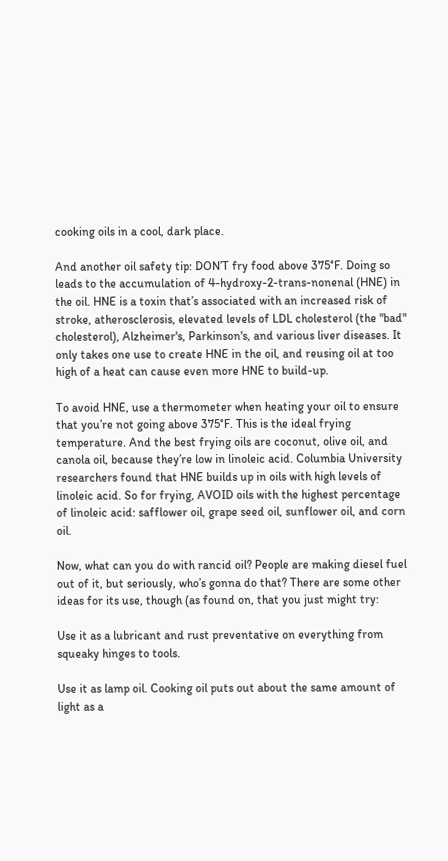cooking oils in a cool, dark place.

And another oil safety tip: DON’T fry food above 375°F. Doing so leads to the accumulation of 4-hydroxy-2-trans-nonenal (HNE) in the oil. HNE is a toxin that’s associated with an increased risk of stroke, atherosclerosis, elevated levels of LDL cholesterol (the "bad" cholesterol), Alzheimer's, Parkinson's, and various liver diseases. It only takes one use to create HNE in the oil, and reusing oil at too high of a heat can cause even more HNE to build-up.

To avoid HNE, use a thermometer when heating your oil to ensure that you’re not going above 375°F. This is the ideal frying temperature. And the best frying oils are coconut, olive oil, and canola oil, because they’re low in linoleic acid. Columbia University researchers found that HNE builds up in oils with high levels of linoleic acid. So for frying, AVOID oils with the highest percentage of linoleic acid: safflower oil, grape seed oil, sunflower oil, and corn oil.

Now, what can you do with rancid oil? People are making diesel fuel out of it, but seriously, who’s gonna do that? There are some other ideas for its use, though (as found on, that you just might try:

Use it as a lubricant and rust preventative on everything from squeaky hinges to tools.

Use it as lamp oil. Cooking oil puts out about the same amount of light as a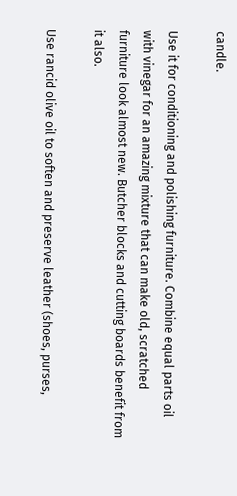candle.

Use it for conditioning and polishing furniture. Combine equal parts oil with vinegar for an amazing mixture that can make old, scratched furniture look almost new. Butcher blocks and cutting boards benefit from it also.

Use rancid olive oil to soften and preserve leather (shoes, purses,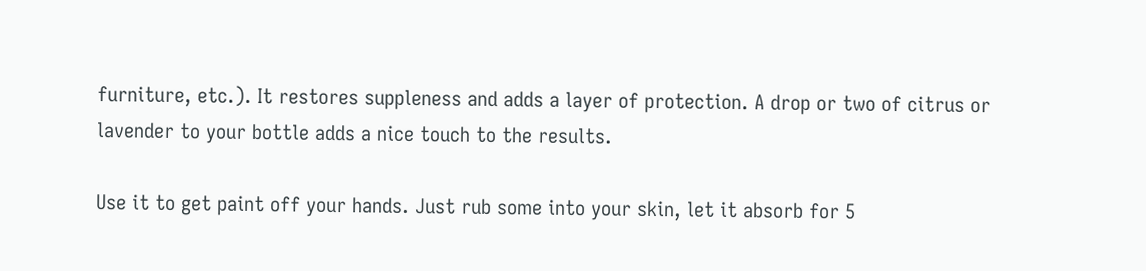furniture, etc.). It restores suppleness and adds a layer of protection. A drop or two of citrus or lavender to your bottle adds a nice touch to the results.

Use it to get paint off your hands. Just rub some into your skin, let it absorb for 5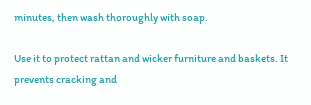minutes, then wash thoroughly with soap.

Use it to protect rattan and wicker furniture and baskets. It prevents cracking and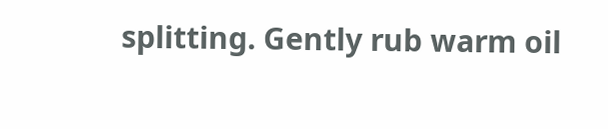splitting. Gently rub warm oil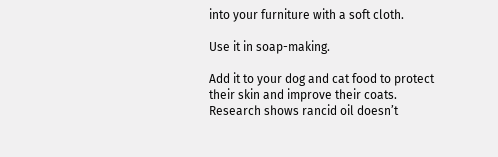into your furniture with a soft cloth.

Use it in soap-making.

Add it to your dog and cat food to protect their skin and improve their coats. Research shows rancid oil doesn’t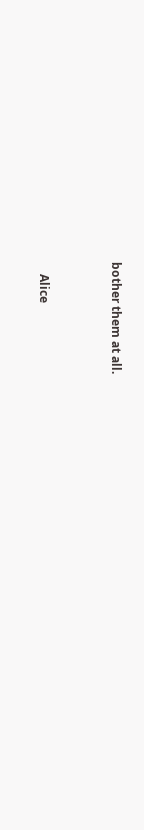bother them at all.


    Alice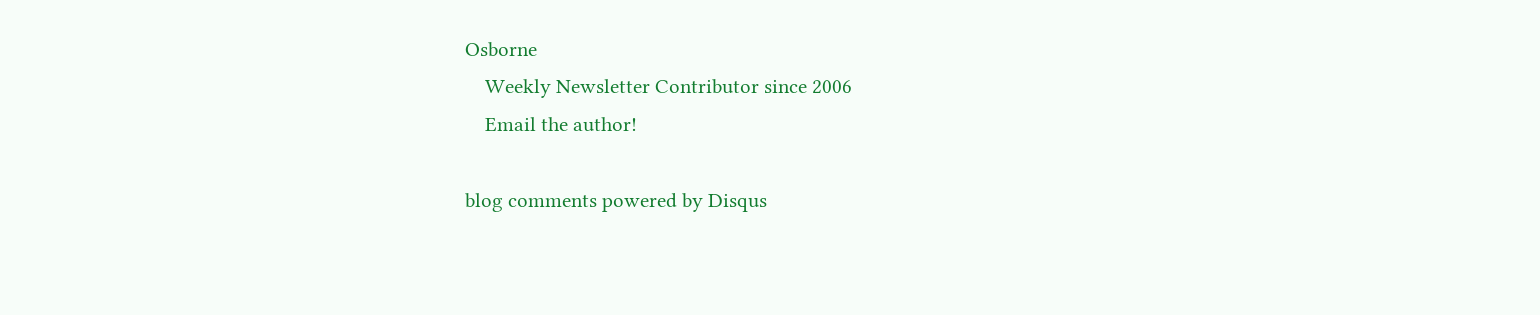Osborne
    Weekly Newsletter Contributor since 2006
    Email the author!

blog comments powered by Disqus